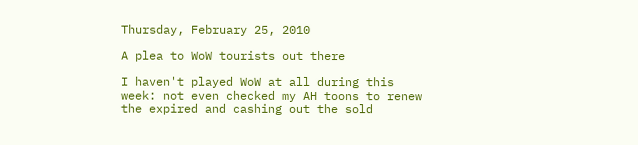Thursday, February 25, 2010

A plea to WoW tourists out there

I haven't played WoW at all during this week: not even checked my AH toons to renew the expired and cashing out the sold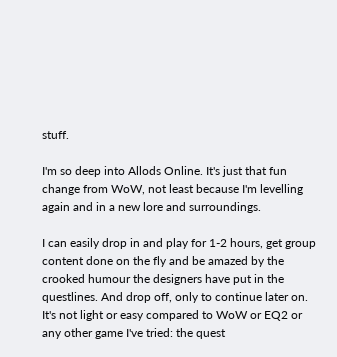stuff.

I'm so deep into Allods Online. It's just that fun change from WoW, not least because I'm levelling again and in a new lore and surroundings.

I can easily drop in and play for 1-2 hours, get group content done on the fly and be amazed by the crooked humour the designers have put in the questlines. And drop off, only to continue later on. It's not light or easy compared to WoW or EQ2 or any other game I've tried: the quest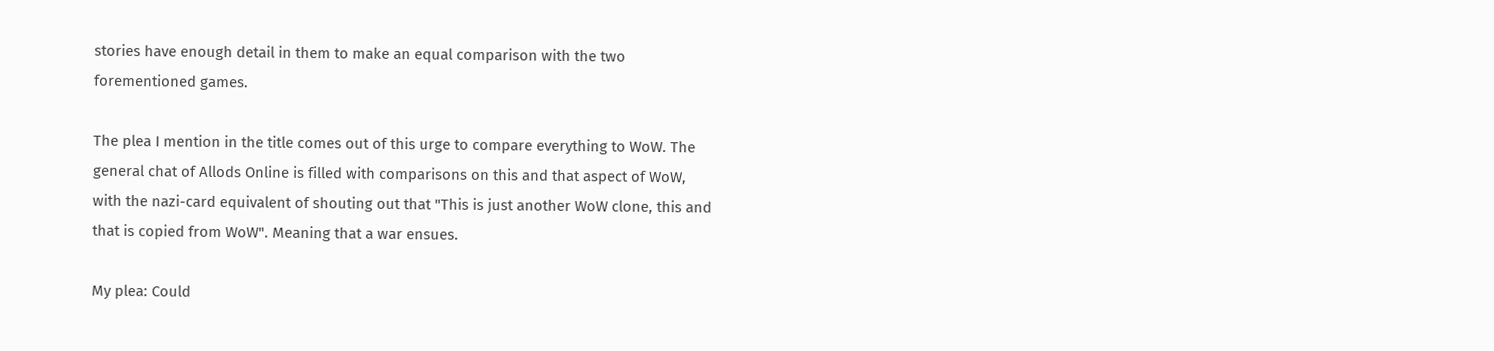stories have enough detail in them to make an equal comparison with the two forementioned games.

The plea I mention in the title comes out of this urge to compare everything to WoW. The general chat of Allods Online is filled with comparisons on this and that aspect of WoW, with the nazi-card equivalent of shouting out that "This is just another WoW clone, this and that is copied from WoW". Meaning that a war ensues.

My plea: Could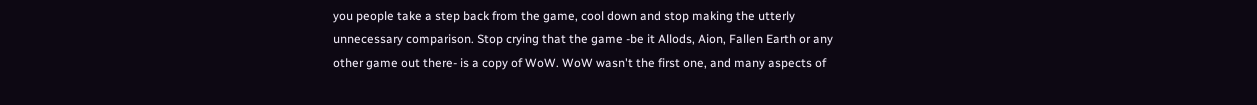you people take a step back from the game, cool down and stop making the utterly unnecessary comparison. Stop crying that the game -be it Allods, Aion, Fallen Earth or any other game out there- is a copy of WoW. WoW wasn't the first one, and many aspects of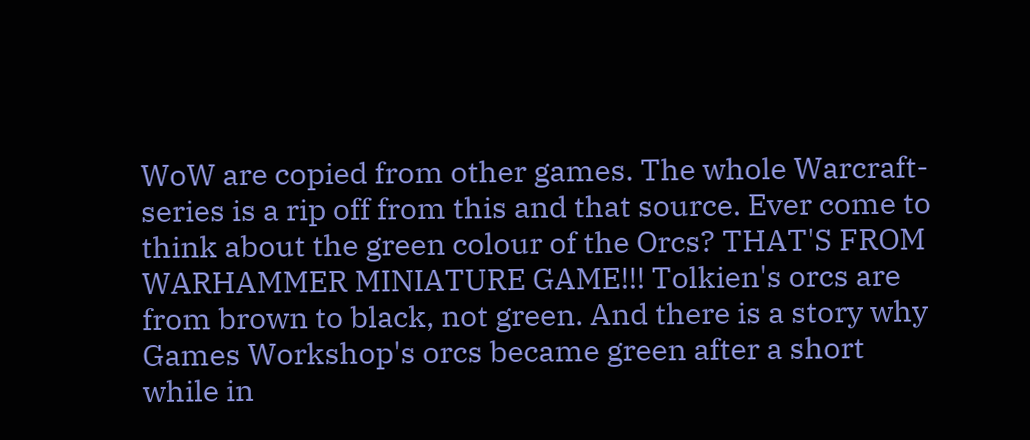WoW are copied from other games. The whole Warcraft-series is a rip off from this and that source. Ever come to think about the green colour of the Orcs? THAT'S FROM WARHAMMER MINIATURE GAME!!! Tolkien's orcs are from brown to black, not green. And there is a story why Games Workshop's orcs became green after a short while in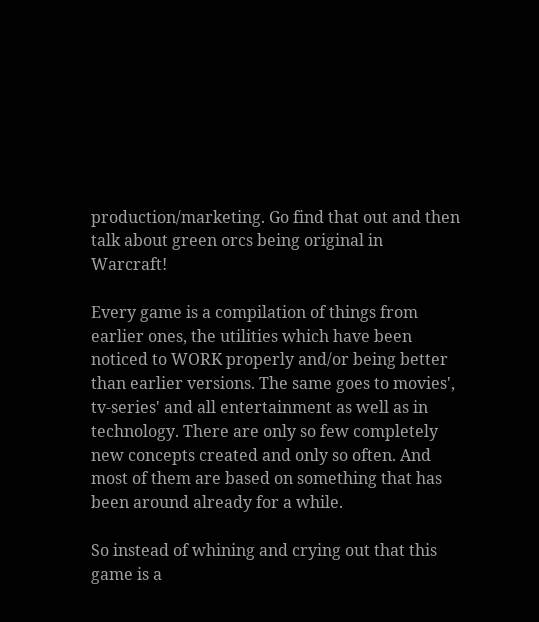production/marketing. Go find that out and then talk about green orcs being original in Warcraft!

Every game is a compilation of things from earlier ones, the utilities which have been noticed to WORK properly and/or being better than earlier versions. The same goes to movies', tv-series' and all entertainment as well as in technology. There are only so few completely new concepts created and only so often. And most of them are based on something that has been around already for a while.

So instead of whining and crying out that this game is a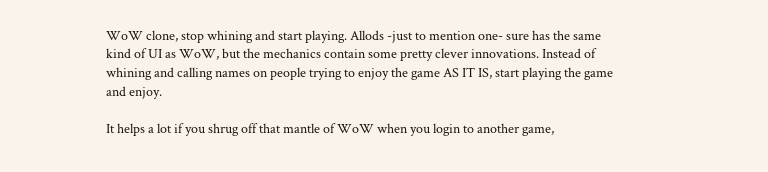WoW clone, stop whining and start playing. Allods -just to mention one- sure has the same kind of UI as WoW, but the mechanics contain some pretty clever innovations. Instead of whining and calling names on people trying to enjoy the game AS IT IS, start playing the game and enjoy.

It helps a lot if you shrug off that mantle of WoW when you login to another game,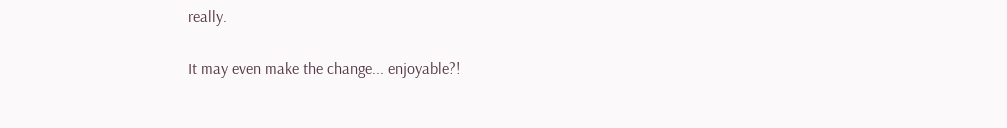really.

It may even make the change... enjoyable?!